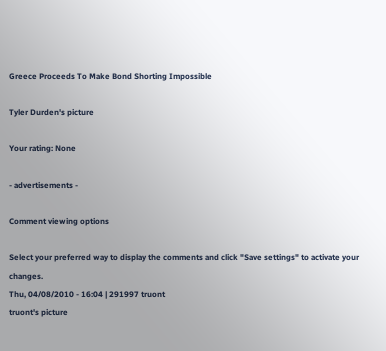Greece Proceeds To Make Bond Shorting Impossible

Tyler Durden's picture

Your rating: None

- advertisements -

Comment viewing options

Select your preferred way to display the comments and click "Save settings" to activate your changes.
Thu, 04/08/2010 - 16:04 | 291997 truont
truont's picture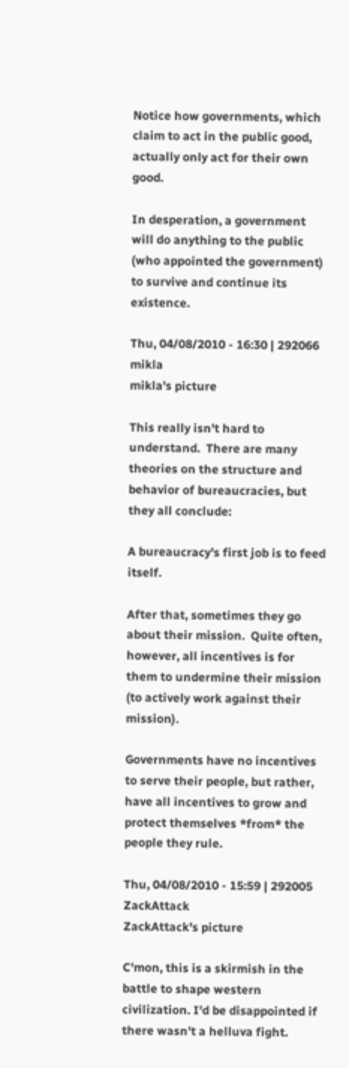Notice how governments, which claim to act in the public good, actually only act for their own good.

In desperation, a government will do anything to the public (who appointed the government) to survive and continue its existence.

Thu, 04/08/2010 - 16:30 | 292066 mikla
mikla's picture

This really isn't hard to understand.  There are many theories on the structure and behavior of bureaucracies, but they all conclude:

A bureaucracy's first job is to feed itself.

After that, sometimes they go about their mission.  Quite often, however, all incentives is for them to undermine their mission (to actively work against their mission).

Governments have no incentives to serve their people, but rather, have all incentives to grow and protect themselves *from* the people they rule.

Thu, 04/08/2010 - 15:59 | 292005 ZackAttack
ZackAttack's picture

C'mon, this is a skirmish in the battle to shape western civilization. I'd be disappointed if there wasn't a helluva fight.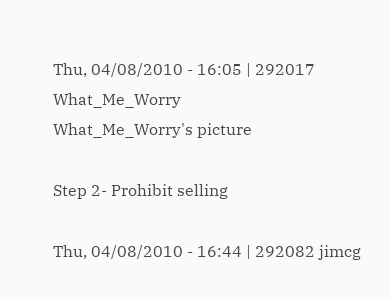Thu, 04/08/2010 - 16:05 | 292017 What_Me_Worry
What_Me_Worry's picture

Step 2- Prohibit selling

Thu, 04/08/2010 - 16:44 | 292082 jimcg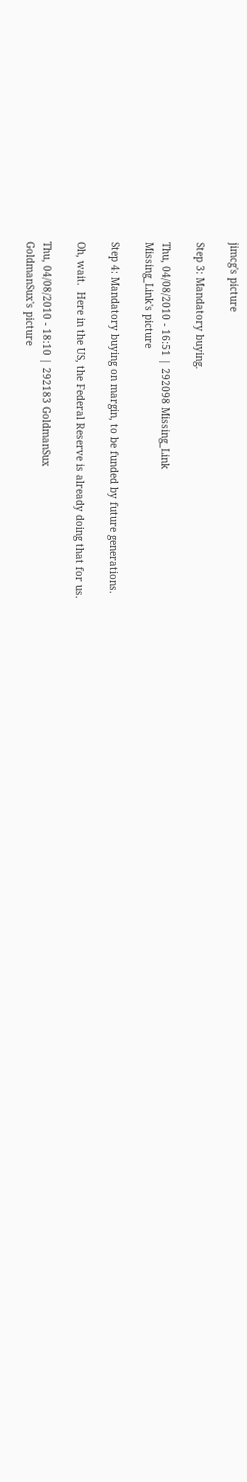jimcg's picture

Step 3: Mandatory buying.

Thu, 04/08/2010 - 16:51 | 292098 Missing_Link
Missing_Link's picture

Step 4: Mandatory buying on margin, to be funded by future generations.

Oh, wait.  Here in the US, the Federal Reserve is already doing that for us.

Thu, 04/08/2010 - 18:10 | 292183 GoldmanSux
GoldmanSux's picture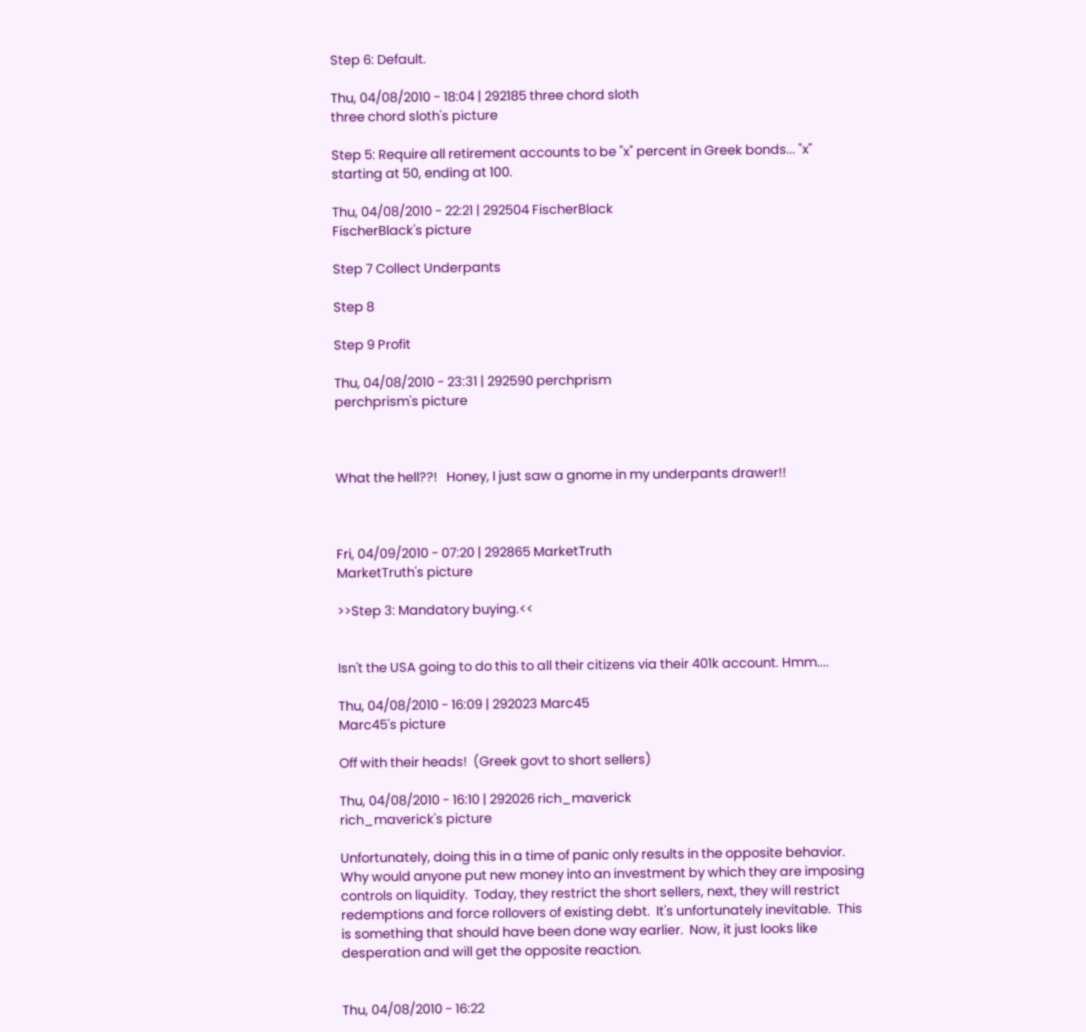Step 6: Default.

Thu, 04/08/2010 - 18:04 | 292185 three chord sloth
three chord sloth's picture

Step 5: Require all retirement accounts to be "x" percent in Greek bonds... "x" starting at 50, ending at 100.

Thu, 04/08/2010 - 22:21 | 292504 FischerBlack
FischerBlack's picture

Step 7 Collect Underpants

Step 8

Step 9 Profit

Thu, 04/08/2010 - 23:31 | 292590 perchprism
perchprism's picture



What the hell??!   Honey, I just saw a gnome in my underpants drawer!!



Fri, 04/09/2010 - 07:20 | 292865 MarketTruth
MarketTruth's picture

>>Step 3: Mandatory buying.<<


Isn't the USA going to do this to all their citizens via their 401k account. Hmm....

Thu, 04/08/2010 - 16:09 | 292023 Marc45
Marc45's picture

Off with their heads!  (Greek govt to short sellers)

Thu, 04/08/2010 - 16:10 | 292026 rich_maverick
rich_maverick's picture

Unfortunately, doing this in a time of panic only results in the opposite behavior.  Why would anyone put new money into an investment by which they are imposing controls on liquidity.  Today, they restrict the short sellers, next, they will restrict redemptions and force rollovers of existing debt.  It's unfortunately inevitable.  This is something that should have been done way earlier.  Now, it just looks like desperation and will get the opposite reaction.


Thu, 04/08/2010 - 16:22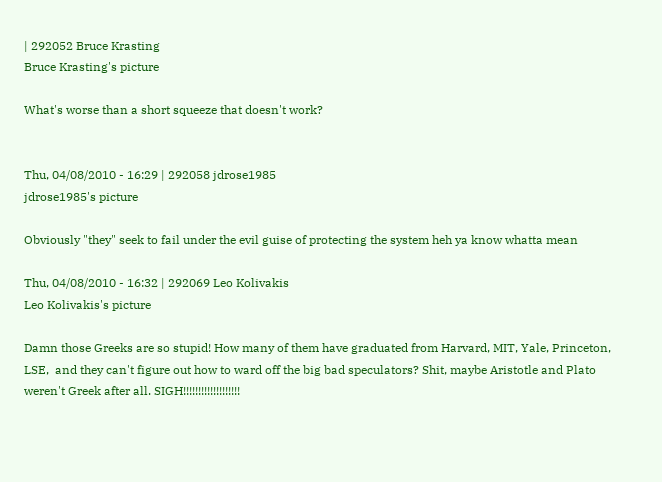| 292052 Bruce Krasting
Bruce Krasting's picture

What's worse than a short squeeze that doesn't work?


Thu, 04/08/2010 - 16:29 | 292058 jdrose1985
jdrose1985's picture

Obviously "they" seek to fail under the evil guise of protecting the system heh ya know whatta mean

Thu, 04/08/2010 - 16:32 | 292069 Leo Kolivakis
Leo Kolivakis's picture

Damn those Greeks are so stupid! How many of them have graduated from Harvard, MIT, Yale, Princeton, LSE,  and they can't figure out how to ward off the big bad speculators? Shit, maybe Aristotle and Plato weren't Greek after all. SIGH!!!!!!!!!!!!!!!!!!!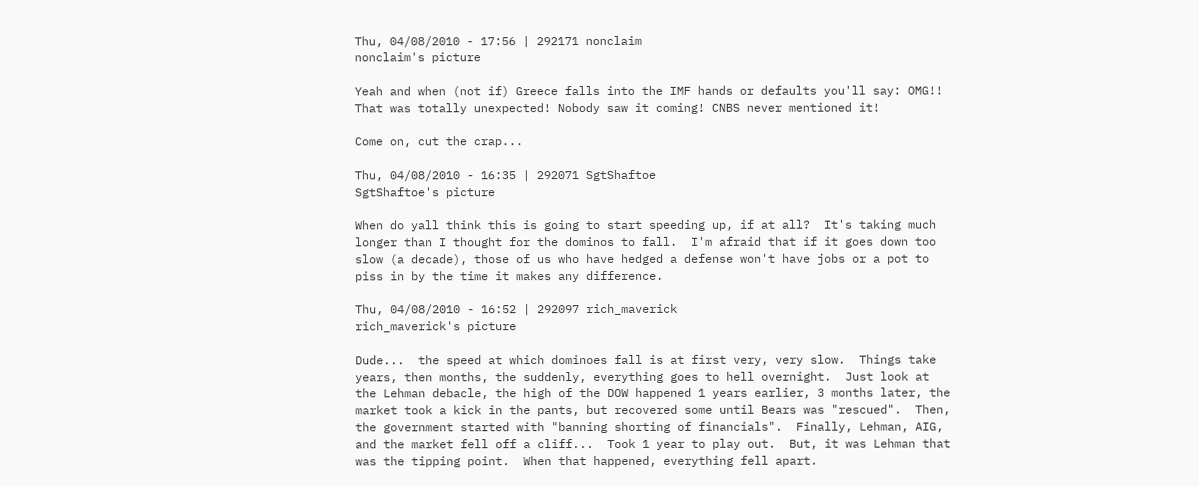Thu, 04/08/2010 - 17:56 | 292171 nonclaim
nonclaim's picture

Yeah and when (not if) Greece falls into the IMF hands or defaults you'll say: OMG!! That was totally unexpected! Nobody saw it coming! CNBS never mentioned it!

Come on, cut the crap...

Thu, 04/08/2010 - 16:35 | 292071 SgtShaftoe
SgtShaftoe's picture

When do yall think this is going to start speeding up, if at all?  It's taking much longer than I thought for the dominos to fall.  I'm afraid that if it goes down too slow (a decade), those of us who have hedged a defense won't have jobs or a pot to piss in by the time it makes any difference.

Thu, 04/08/2010 - 16:52 | 292097 rich_maverick
rich_maverick's picture

Dude...  the speed at which dominoes fall is at first very, very slow.  Things take years, then months, the suddenly, everything goes to hell overnight.  Just look at the Lehman debacle, the high of the DOW happened 1 years earlier, 3 months later, the market took a kick in the pants, but recovered some until Bears was "rescued".  Then, the government started with "banning shorting of financials".  Finally, Lehman, AIG, and the market fell off a cliff...  Took 1 year to play out.  But, it was Lehman that was the tipping point.  When that happened, everything fell apart.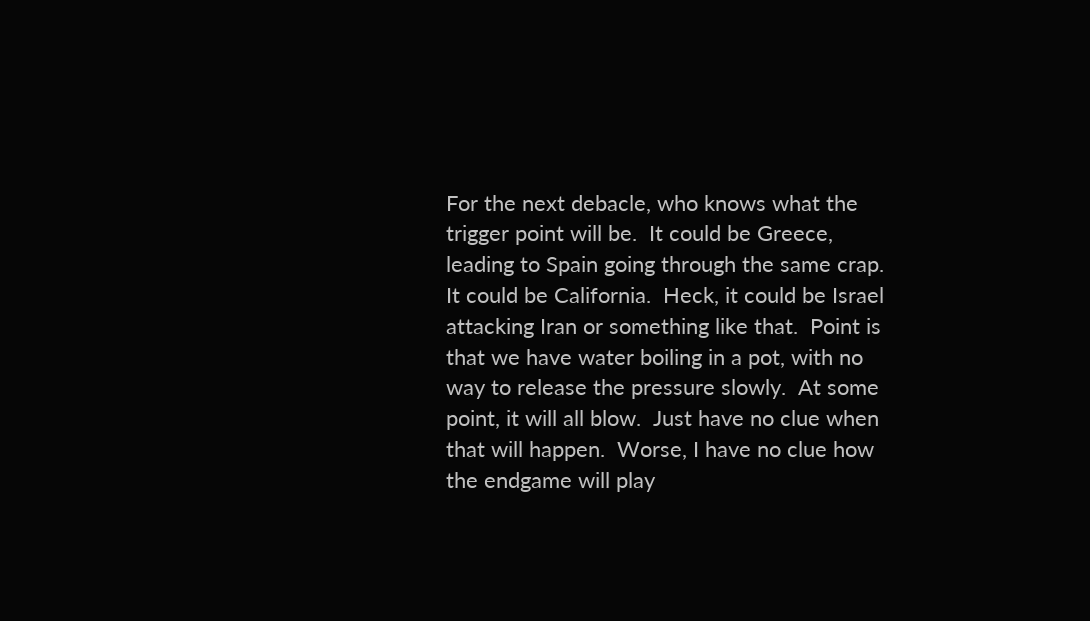For the next debacle, who knows what the trigger point will be.  It could be Greece, leading to Spain going through the same crap.  It could be California.  Heck, it could be Israel attacking Iran or something like that.  Point is that we have water boiling in a pot, with no way to release the pressure slowly.  At some point, it will all blow.  Just have no clue when that will happen.  Worse, I have no clue how the endgame will play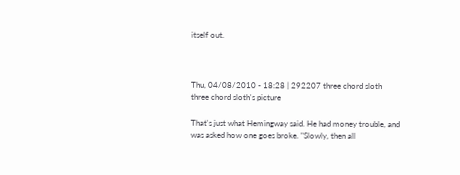itself out.



Thu, 04/08/2010 - 18:28 | 292207 three chord sloth
three chord sloth's picture

That's just what Hemingway said. He had money trouble, and was asked how one goes broke. "Slowly, then all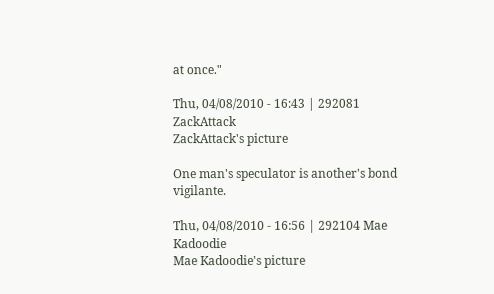at once."

Thu, 04/08/2010 - 16:43 | 292081 ZackAttack
ZackAttack's picture

One man's speculator is another's bond vigilante.

Thu, 04/08/2010 - 16:56 | 292104 Mae Kadoodie
Mae Kadoodie's picture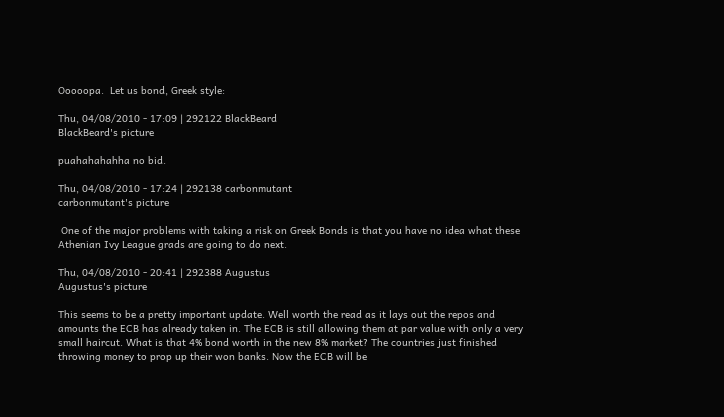Ooooopa.  Let us bond, Greek style:

Thu, 04/08/2010 - 17:09 | 292122 BlackBeard
BlackBeard's picture

puahahahahha no bid.

Thu, 04/08/2010 - 17:24 | 292138 carbonmutant
carbonmutant's picture

 One of the major problems with taking a risk on Greek Bonds is that you have no idea what these Athenian Ivy League grads are going to do next.

Thu, 04/08/2010 - 20:41 | 292388 Augustus
Augustus's picture

This seems to be a pretty important update. Well worth the read as it lays out the repos and amounts the ECB has already taken in. The ECB is still allowing them at par value with only a very small haircut. What is that 4% bond worth in the new 8% market? The countries just finished throwing money to prop up their won banks. Now the ECB will be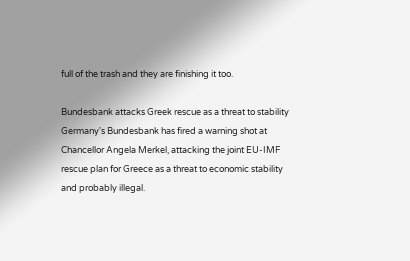full of the trash and they are finishing it too.

Bundesbank attacks Greek rescue as a threat to stability
Germany's Bundesbank has fired a warning shot at Chancellor Angela Merkel, attacking the joint EU-IMF rescue plan for Greece as a threat to economic stability and probably illegal.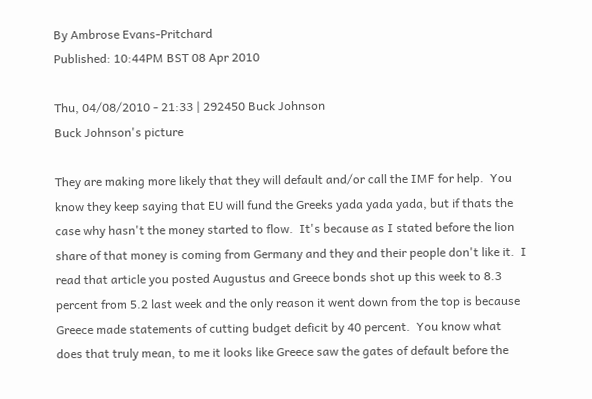By Ambrose Evans-Pritchard
Published: 10:44PM BST 08 Apr 2010

Thu, 04/08/2010 - 21:33 | 292450 Buck Johnson
Buck Johnson's picture

They are making more likely that they will default and/or call the IMF for help.  You know they keep saying that EU will fund the Greeks yada yada yada, but if thats the case why hasn't the money started to flow.  It's because as I stated before the lion share of that money is coming from Germany and they and their people don't like it.  I read that article you posted Augustus and Greece bonds shot up this week to 8.3 percent from 5.2 last week and the only reason it went down from the top is because Greece made statements of cutting budget deficit by 40 percent.  You know what does that truly mean, to me it looks like Greece saw the gates of default before the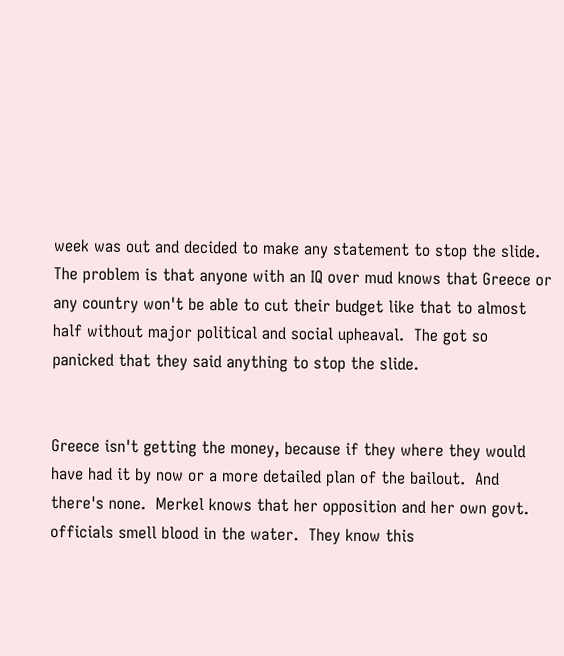week was out and decided to make any statement to stop the slide.  The problem is that anyone with an IQ over mud knows that Greece or any country won't be able to cut their budget like that to almost half without major political and social upheaval.  The got so panicked that they said anything to stop the slide.


Greece isn't getting the money, because if they where they would have had it by now or a more detailed plan of the bailout.  And there's none.  Merkel knows that her opposition and her own govt. officials smell blood in the water.  They know this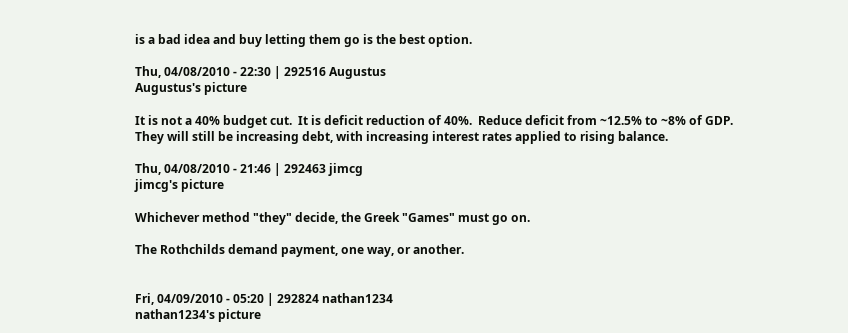is a bad idea and buy letting them go is the best option.

Thu, 04/08/2010 - 22:30 | 292516 Augustus
Augustus's picture

It is not a 40% budget cut.  It is deficit reduction of 40%.  Reduce deficit from ~12.5% to ~8% of GDP.  They will still be increasing debt, with increasing interest rates applied to rising balance.

Thu, 04/08/2010 - 21:46 | 292463 jimcg
jimcg's picture

Whichever method "they" decide, the Greek "Games" must go on.

The Rothchilds demand payment, one way, or another.


Fri, 04/09/2010 - 05:20 | 292824 nathan1234
nathan1234's picture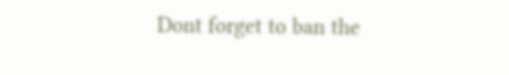Dont forget to ban the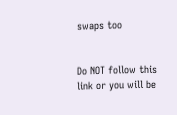swaps too


Do NOT follow this link or you will be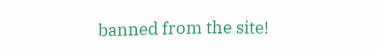banned from the site!